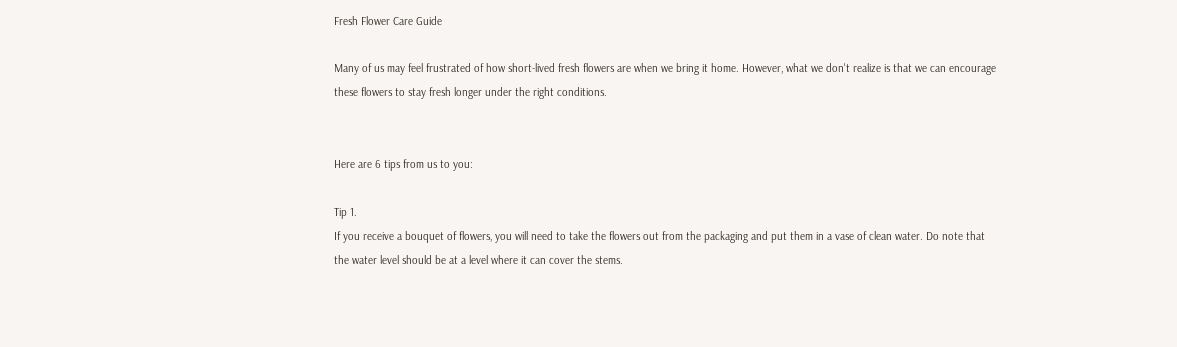Fresh Flower Care Guide

Many of us may feel frustrated of how short-lived fresh flowers are when we bring it home. However, what we don't realize is that we can encourage these flowers to stay fresh longer under the right conditions.


Here are 6 tips from us to you:

Tip 1.
If you receive a bouquet of flowers, you will need to take the flowers out from the packaging and put them in a vase of clean water. Do note that the water level should be at a level where it can cover the stems.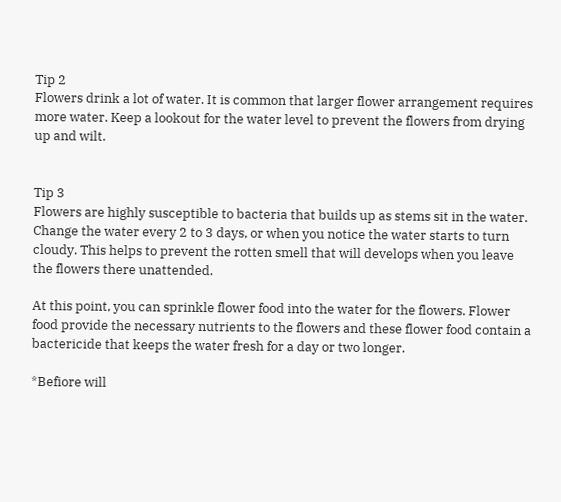Tip 2
Flowers drink a lot of water. It is common that larger flower arrangement requires more water. Keep a lookout for the water level to prevent the flowers from drying up and wilt.


Tip 3
Flowers are highly susceptible to bacteria that builds up as stems sit in the water. Change the water every 2 to 3 days, or when you notice the water starts to turn cloudy. This helps to prevent the rotten smell that will develops when you leave the flowers there unattended.

At this point, you can sprinkle flower food into the water for the flowers. Flower food provide the necessary nutrients to the flowers and these flower food contain a bactericide that keeps the water fresh for a day or two longer.

*Befiore will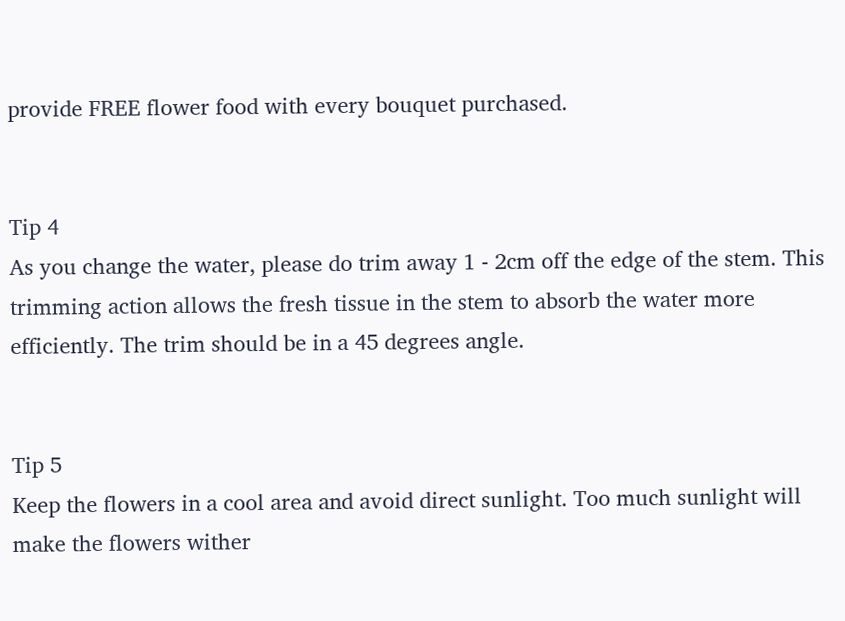provide FREE flower food with every bouquet purchased.


Tip 4
As you change the water, please do trim away 1 - 2cm off the edge of the stem. This trimming action allows the fresh tissue in the stem to absorb the water more efficiently. The trim should be in a 45 degrees angle.


Tip 5
Keep the flowers in a cool area and avoid direct sunlight. Too much sunlight will make the flowers wither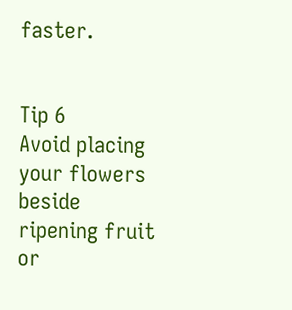faster.


Tip 6
Avoid placing your flowers beside ripening fruit or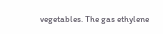vegetables. The gas ethylene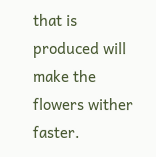that is produced will make the flowers wither faster.